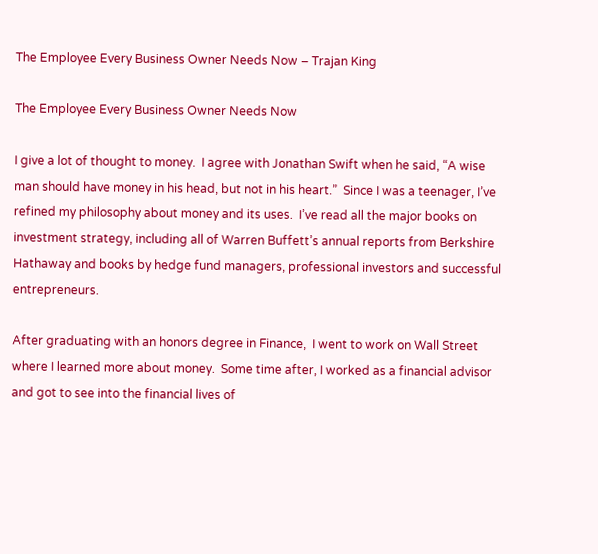The Employee Every Business Owner Needs Now – Trajan King

The Employee Every Business Owner Needs Now

I give a lot of thought to money.  I agree with Jonathan Swift when he said, “A wise man should have money in his head, but not in his heart.”  Since I was a teenager, I’ve refined my philosophy about money and its uses.  I’ve read all the major books on investment strategy, including all of Warren Buffett’s annual reports from Berkshire Hathaway and books by hedge fund managers, professional investors and successful entrepreneurs.

After graduating with an honors degree in Finance,  I went to work on Wall Street where I learned more about money.  Some time after, I worked as a financial advisor and got to see into the financial lives of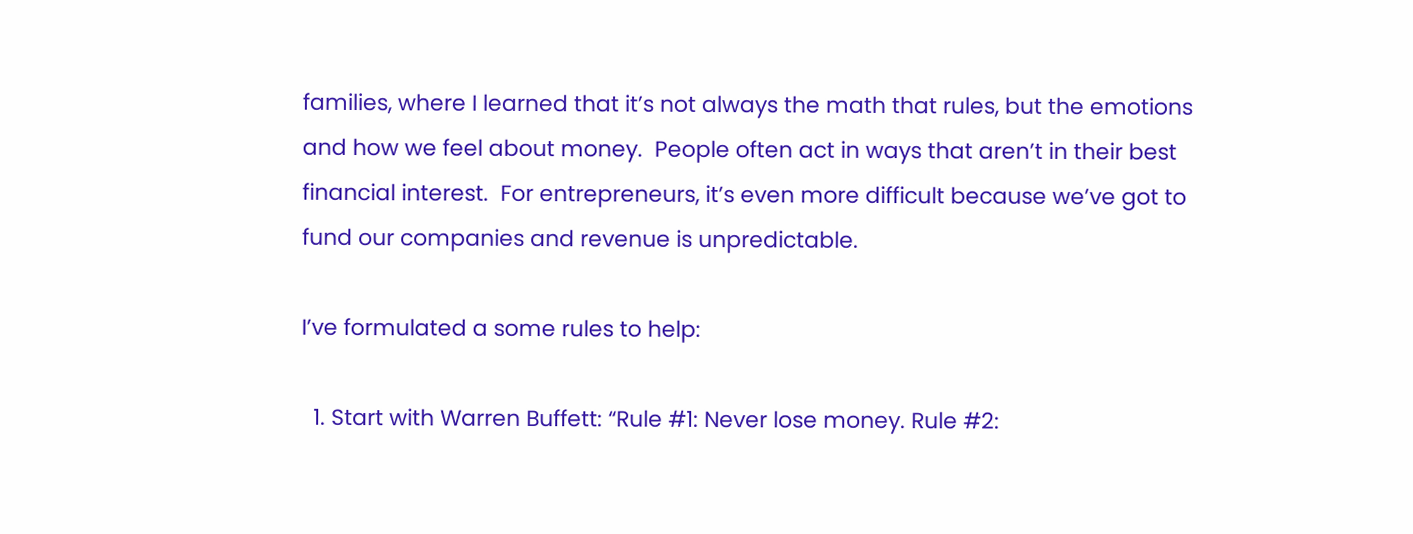families, where I learned that it’s not always the math that rules, but the emotions and how we feel about money.  People often act in ways that aren’t in their best financial interest.  For entrepreneurs, it’s even more difficult because we’ve got to fund our companies and revenue is unpredictable.

I’ve formulated a some rules to help:

  1. Start with Warren Buffett: “Rule #1: Never lose money. Rule #2: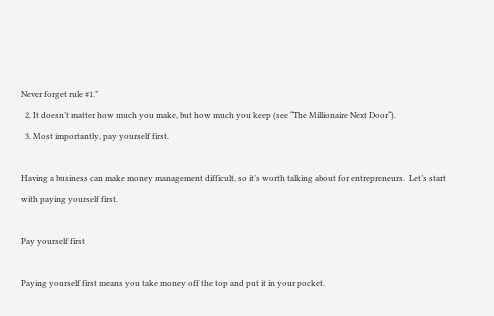Never forget rule #1.”
  2. It doesn’t matter how much you make, but how much you keep (see “The Millionaire Next Door“).
  3. Most importantly, pay yourself first.

Having a business can make money management difficult, so it’s worth talking about for entrepreneurs.  Let’s start with paying yourself first.

Pay yourself first

Paying yourself first means you take money off the top and put it in your pocket.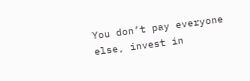You don’t pay everyone else, invest in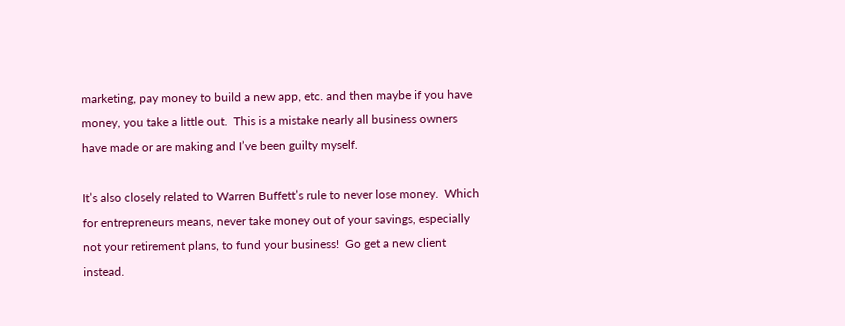marketing, pay money to build a new app, etc. and then maybe if you have money, you take a little out.  This is a mistake nearly all business owners have made or are making and I’ve been guilty myself.

It’s also closely related to Warren Buffett’s rule to never lose money.  Which for entrepreneurs means, never take money out of your savings, especially not your retirement plans, to fund your business!  Go get a new client instead.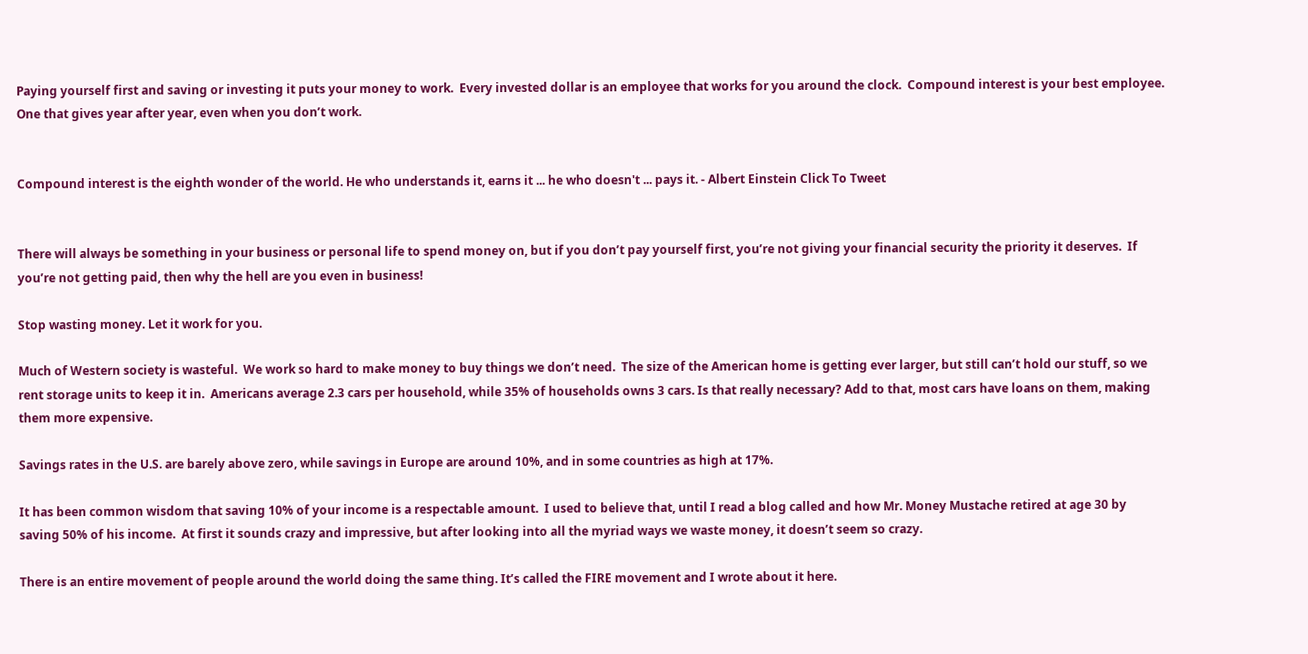Paying yourself first and saving or investing it puts your money to work.  Every invested dollar is an employee that works for you around the clock.  Compound interest is your best employee.  One that gives year after year, even when you don’t work.


Compound interest is the eighth wonder of the world. He who understands it, earns it ... he who doesn't ... pays it. - Albert Einstein Click To Tweet


There will always be something in your business or personal life to spend money on, but if you don’t pay yourself first, you’re not giving your financial security the priority it deserves.  If you’re not getting paid, then why the hell are you even in business!

Stop wasting money. Let it work for you.

Much of Western society is wasteful.  We work so hard to make money to buy things we don’t need.  The size of the American home is getting ever larger, but still can’t hold our stuff, so we rent storage units to keep it in.  Americans average 2.3 cars per household, while 35% of households owns 3 cars. Is that really necessary? Add to that, most cars have loans on them, making them more expensive.

Savings rates in the U.S. are barely above zero, while savings in Europe are around 10%, and in some countries as high at 17%.

It has been common wisdom that saving 10% of your income is a respectable amount.  I used to believe that, until I read a blog called and how Mr. Money Mustache retired at age 30 by saving 50% of his income.  At first it sounds crazy and impressive, but after looking into all the myriad ways we waste money, it doesn’t seem so crazy.

There is an entire movement of people around the world doing the same thing. It’s called the FIRE movement and I wrote about it here.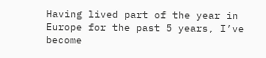Having lived part of the year in Europe for the past 5 years, I’ve become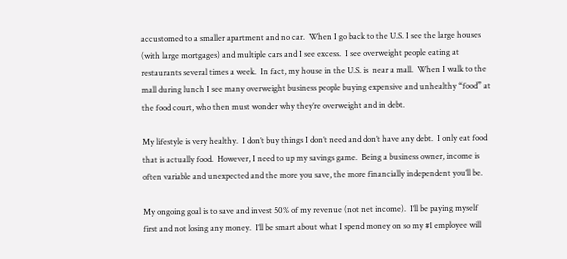accustomed to a smaller apartment and no car.  When I go back to the U.S. I see the large houses (with large mortgages) and multiple cars and I see excess.  I see overweight people eating at restaurants several times a week.  In fact, my house in the U.S. is  near a mall.  When I walk to the mall during lunch I see many overweight business people buying expensive and unhealthy “food” at the food court, who then must wonder why they’re overweight and in debt.

My lifestyle is very healthy.  I don’t buy things I don’t need and don’t have any debt.  I only eat food that is actually food.  However, I need to up my savings game.  Being a business owner, income is often variable and unexpected and the more you save, the more financially independent you’ll be.

My ongoing goal is to save and invest 50% of my revenue (not net income).  I’ll be paying myself first and not losing any money.  I’ll be smart about what I spend money on so my #1 employee will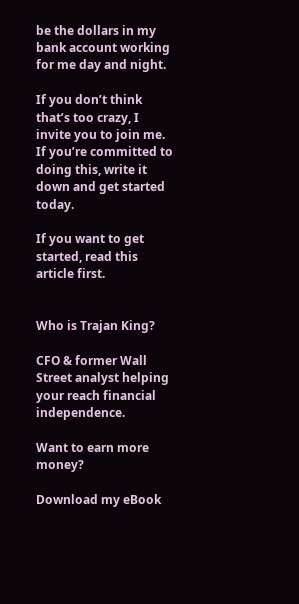be the dollars in my bank account working for me day and night.

If you don’t think that’s too crazy, I invite you to join me.  If you’re committed to doing this, write it down and get started today.

If you want to get started, read this article first.


Who is Trajan King?

CFO & former Wall Street analyst helping your reach financial independence.

Want to earn more money?

Download my eBook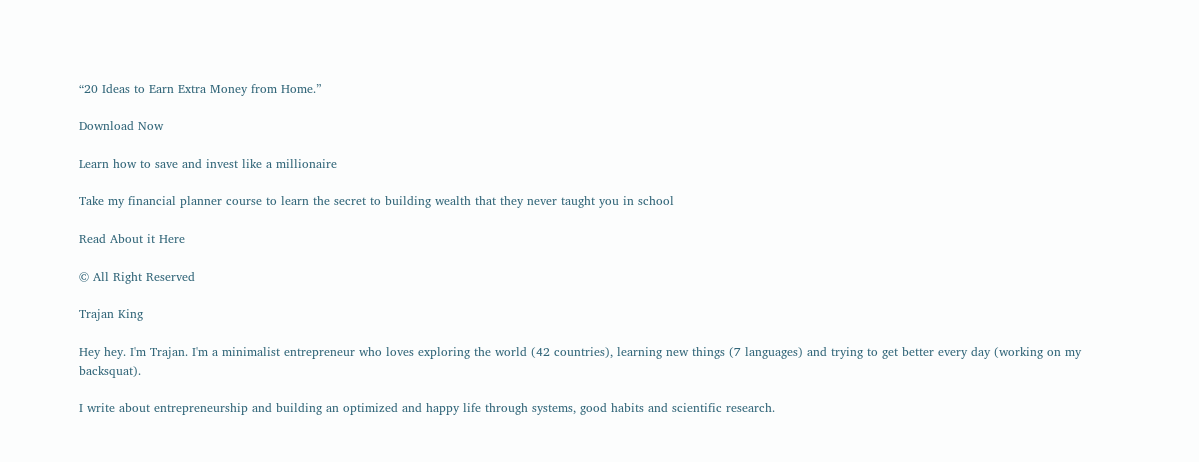“20 Ideas to Earn Extra Money from Home.”

Download Now

Learn how to save and invest like a millionaire

Take my financial planner course to learn the secret to building wealth that they never taught you in school

Read About it Here

© All Right Reserved

Trajan King

Hey hey. I'm Trajan. I'm a minimalist entrepreneur who loves exploring the world (42 countries), learning new things (7 languages) and trying to get better every day (working on my backsquat).

I write about entrepreneurship and building an optimized and happy life through systems, good habits and scientific research.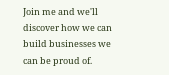Join me and we'll discover how we can build businesses we can be proud of.